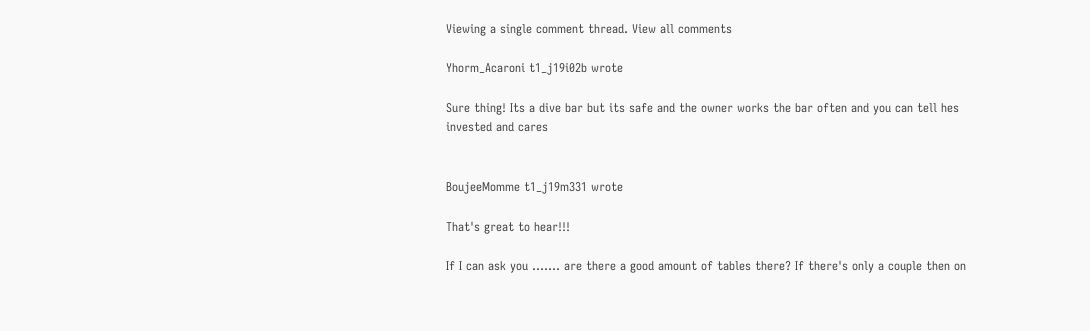Viewing a single comment thread. View all comments

Yhorm_Acaroni t1_j19i02b wrote

Sure thing! Its a dive bar but its safe and the owner works the bar often and you can tell hes invested and cares


BoujeeMomme t1_j19m331 wrote

That's great to hear!!!

If I can ask you ....... are there a good amount of tables there? If there's only a couple then on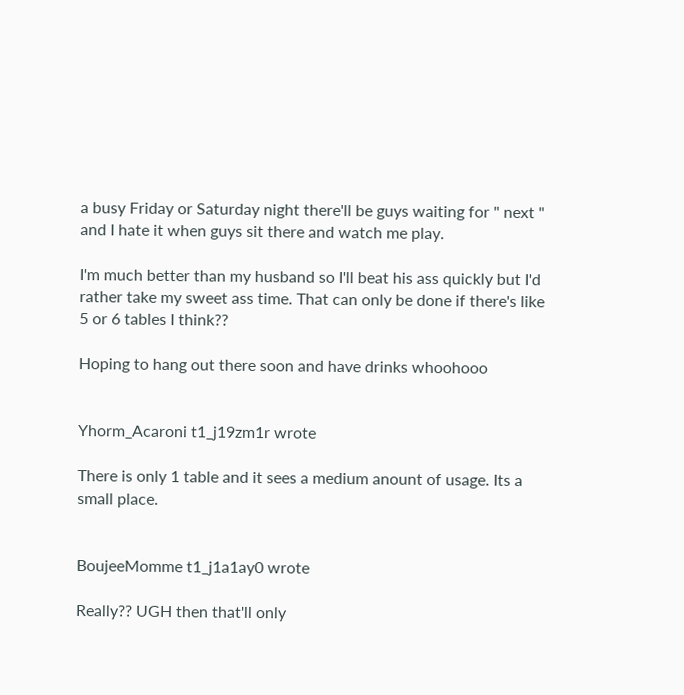a busy Friday or Saturday night there'll be guys waiting for " next " and I hate it when guys sit there and watch me play.

I'm much better than my husband so I'll beat his ass quickly but I'd rather take my sweet ass time. That can only be done if there's like 5 or 6 tables I think??

Hoping to hang out there soon and have drinks whoohooo


Yhorm_Acaroni t1_j19zm1r wrote

There is only 1 table and it sees a medium anount of usage. Its a small place.


BoujeeMomme t1_j1a1ay0 wrote

Really?? UGH then that'll only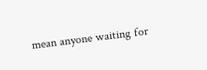mean anyone waiting for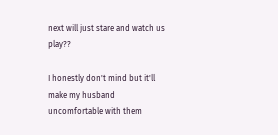next will just stare and watch us play??

I honestly don't mind but it'll make my husband uncomfortable with them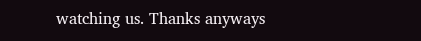watching us. Thanks anyways